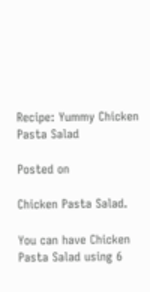Recipe: Yummy Chicken Pasta Salad

Posted on

Chicken Pasta Salad.

You can have Chicken Pasta Salad using 6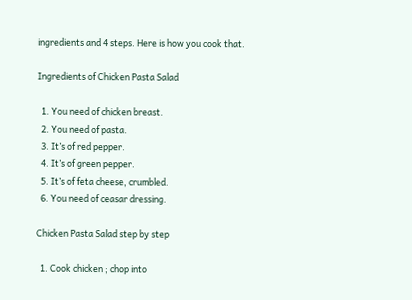ingredients and 4 steps. Here is how you cook that.

Ingredients of Chicken Pasta Salad

  1. You need of chicken breast.
  2. You need of pasta.
  3. It’s of red pepper.
  4. It’s of green pepper.
  5. It’s of feta cheese, crumbled.
  6. You need of ceasar dressing.

Chicken Pasta Salad step by step

  1. Cook chicken ; chop into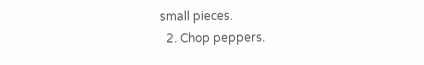small pieces.
  2. Chop peppers.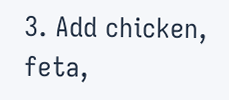3. Add chicken, feta,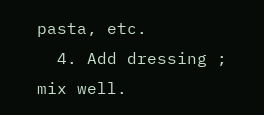pasta, etc.
  4. Add dressing ; mix well.